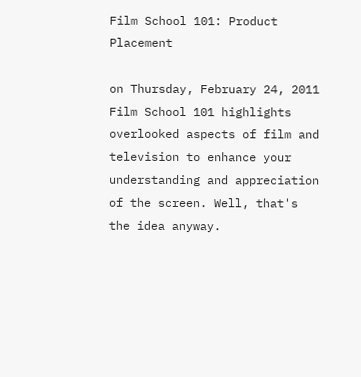Film School 101: Product Placement

on Thursday, February 24, 2011
Film School 101 highlights overlooked aspects of film and television to enhance your understanding and appreciation of the screen. Well, that's the idea anyway.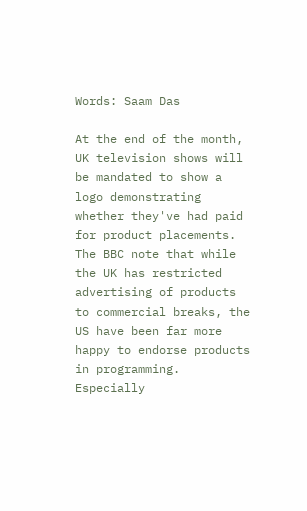Words: Saam Das

At the end of the month, UK television shows will be mandated to show a logo demonstrating whether they've had paid for product placements. The BBC note that while the UK has restricted advertising of products to commercial breaks, the US have been far more happy to endorse products in programming. Especially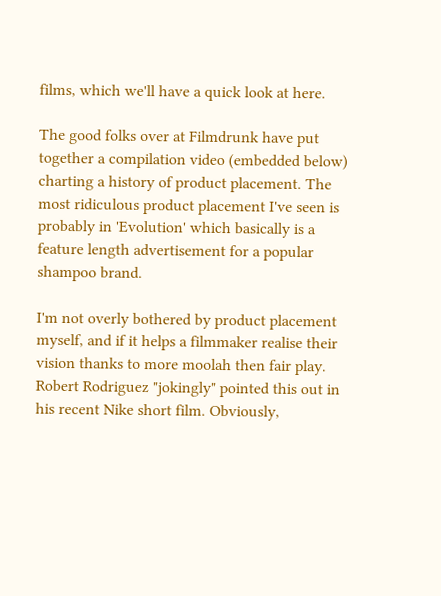films, which we'll have a quick look at here.

The good folks over at Filmdrunk have put together a compilation video (embedded below) charting a history of product placement. The most ridiculous product placement I've seen is probably in 'Evolution' which basically is a feature length advertisement for a popular shampoo brand.

I'm not overly bothered by product placement myself, and if it helps a filmmaker realise their vision thanks to more moolah then fair play. Robert Rodriguez "jokingly" pointed this out in his recent Nike short film. Obviously,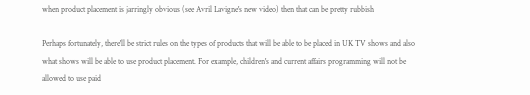when product placement is jarringly obvious (see Avril Lavigne's new video) then that can be pretty rubbish

Perhaps fortunately, there'll be strict rules on the types of products that will be able to be placed in UK TV shows and also what shows will be able to use product placement. For example, children's and current affairs programming will not be allowed to use paid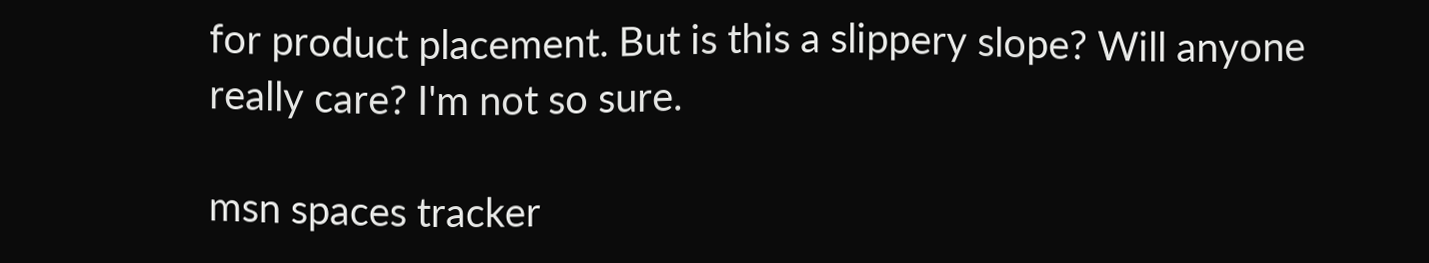for product placement. But is this a slippery slope? Will anyone really care? I'm not so sure.

msn spaces tracker